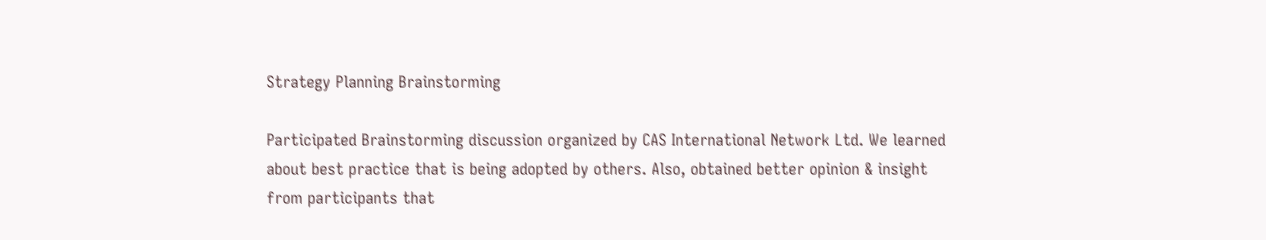Strategy Planning Brainstorming

Participated Brainstorming discussion organized by CAS International Network Ltd. We learned about best practice that is being adopted by others. Also, obtained better opinion & insight from participants that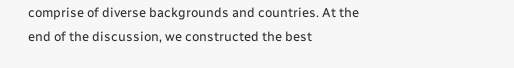comprise of diverse backgrounds and countries. At the end of the discussion, we constructed the best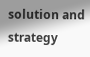solution and strategy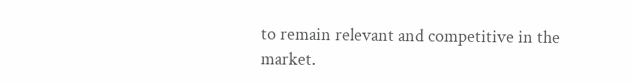to remain relevant and competitive in the market.